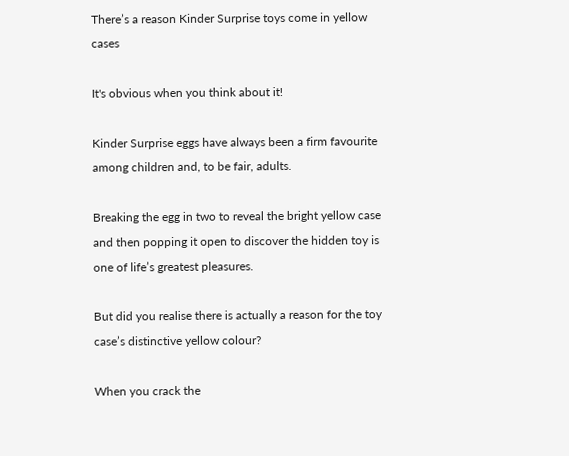There’s a reason Kinder Surprise toys come in yellow cases

It's obvious when you think about it!

Kinder Surprise eggs have always been a firm favourite among children and, to be fair, adults.

Breaking the egg in two to reveal the bright yellow case and then popping it open to discover the hidden toy is one of life’s greatest pleasures.

But did you realise there is actually a reason for the toy case’s distinctive yellow colour?

When you crack the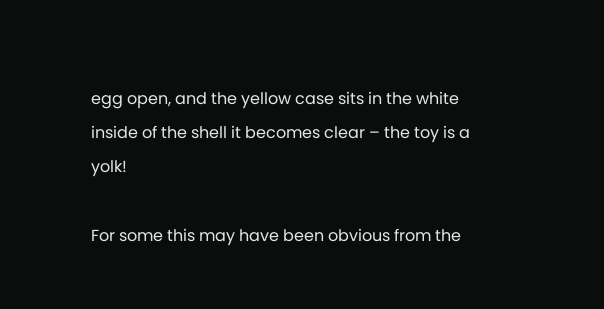egg open, and the yellow case sits in the white inside of the shell it becomes clear – the toy is a yolk!

For some this may have been obvious from the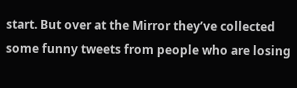start. But over at the Mirror they’ve collected some funny tweets from people who are losing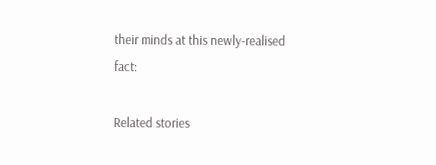their minds at this newly-realised fact:

Related stories